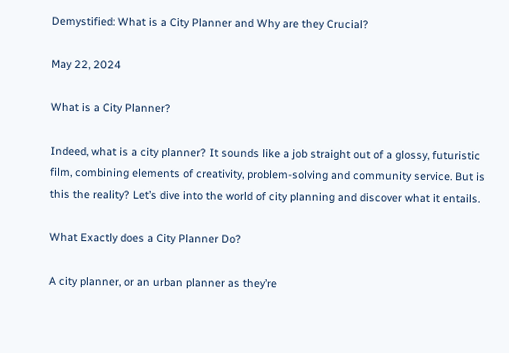Demystified: What is a City Planner and Why are they Crucial?

May 22, 2024

What is a City Planner?

Indeed, what is a city planner? It sounds like a job straight out of a glossy, futuristic film, combining elements of creativity, problem-solving and community service. But is this the reality? Let’s dive into the world of city planning and discover what it entails.

What Exactly does a City Planner Do?

A city planner, or an urban planner as they’re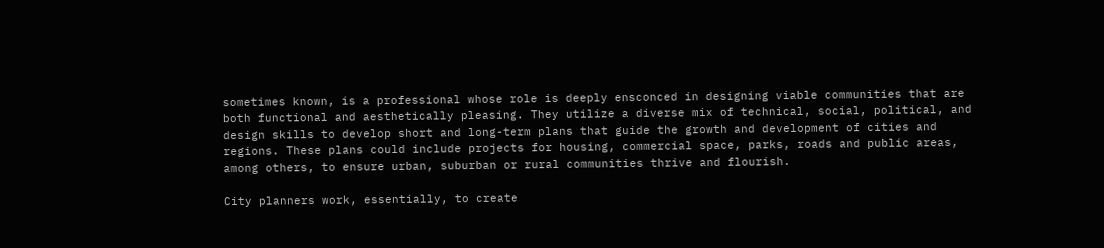sometimes known, is a professional whose role is deeply ensconced in designing viable communities that are both functional and aesthetically pleasing. They utilize a diverse mix of technical, social, political, and design skills to develop short and long-term plans that guide the growth and development of cities and regions. These plans could include projects for housing, commercial space, parks, roads and public areas, among others, to ensure urban, suburban or rural communities thrive and flourish.

City planners work, essentially, to create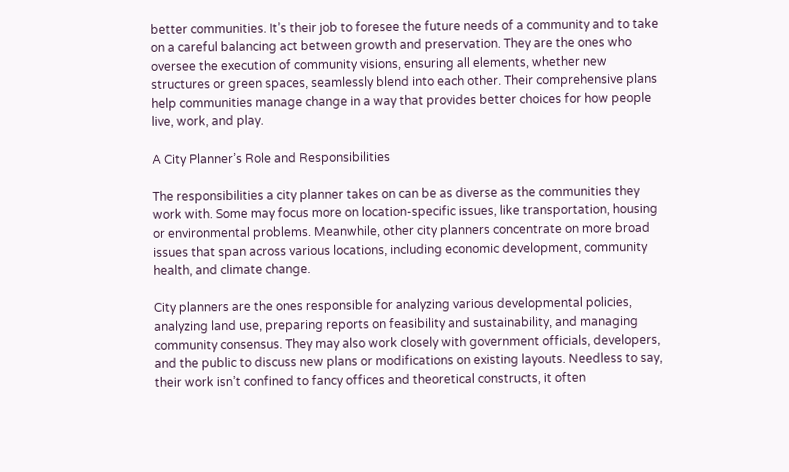better communities. It’s their job to foresee the future needs of a community and to take on a careful balancing act between growth and preservation. They are the ones who oversee the execution of community visions, ensuring all elements, whether new structures or green spaces, seamlessly blend into each other. Their comprehensive plans help communities manage change in a way that provides better choices for how people live, work, and play.

A City Planner’s Role and Responsibilities

The responsibilities a city planner takes on can be as diverse as the communities they work with. Some may focus more on location-specific issues, like transportation, housing or environmental problems. Meanwhile, other city planners concentrate on more broad issues that span across various locations, including economic development, community health, and climate change.

City planners are the ones responsible for analyzing various developmental policies, analyzing land use, preparing reports on feasibility and sustainability, and managing community consensus. They may also work closely with government officials, developers, and the public to discuss new plans or modifications on existing layouts. Needless to say, their work isn’t confined to fancy offices and theoretical constructs, it often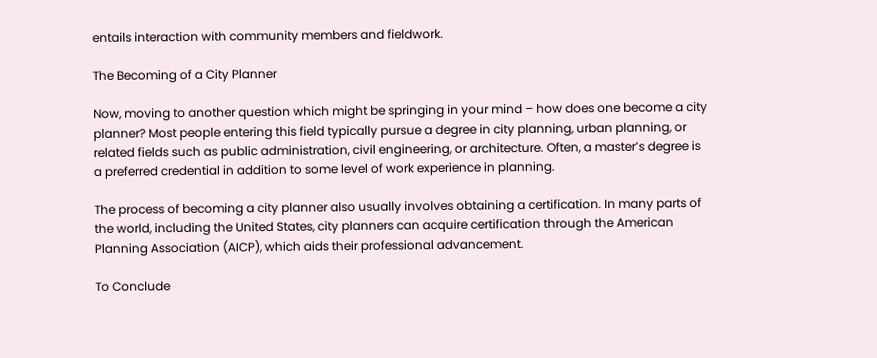entails interaction with community members and fieldwork.

The Becoming of a City Planner

Now, moving to another question which might be springing in your mind – how does one become a city planner? Most people entering this field typically pursue a degree in city planning, urban planning, or related fields such as public administration, civil engineering, or architecture. Often, a master’s degree is a preferred credential in addition to some level of work experience in planning.

The process of becoming a city planner also usually involves obtaining a certification. In many parts of the world, including the United States, city planners can acquire certification through the American Planning Association (AICP), which aids their professional advancement.

To Conclude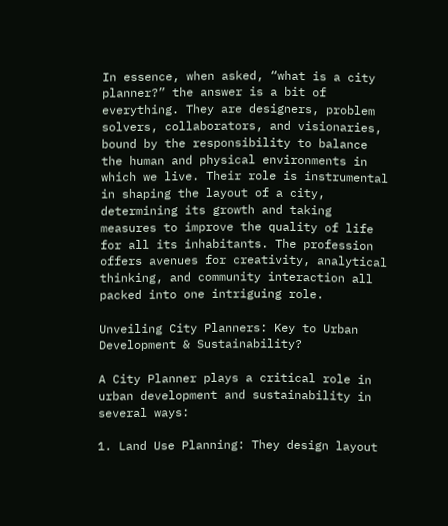In essence, when asked, “what is a city planner?” the answer is a bit of everything. They are designers, problem solvers, collaborators, and visionaries, bound by the responsibility to balance the human and physical environments in which we live. Their role is instrumental in shaping the layout of a city, determining its growth and taking measures to improve the quality of life for all its inhabitants. The profession offers avenues for creativity, analytical thinking, and community interaction all packed into one intriguing role.

Unveiling City Planners: Key to Urban Development & Sustainability?

A City Planner plays a critical role in urban development and sustainability in several ways:

1. Land Use Planning: They design layout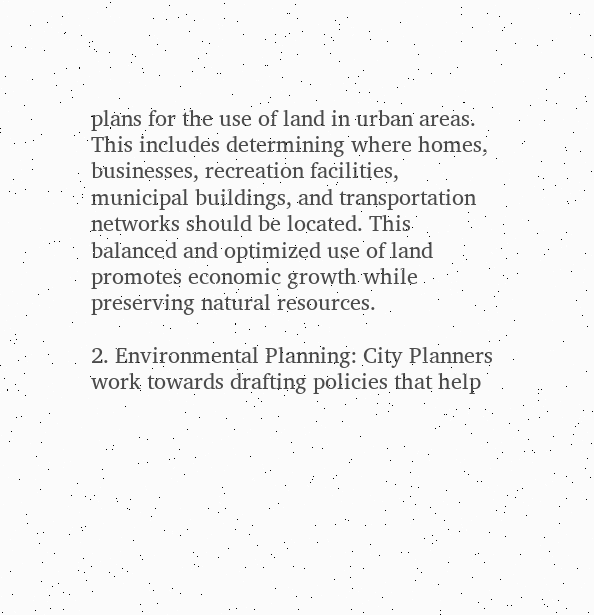plans for the use of land in urban areas. This includes determining where homes, businesses, recreation facilities, municipal buildings, and transportation networks should be located. This balanced and optimized use of land promotes economic growth while preserving natural resources.

2. Environmental Planning: City Planners work towards drafting policies that help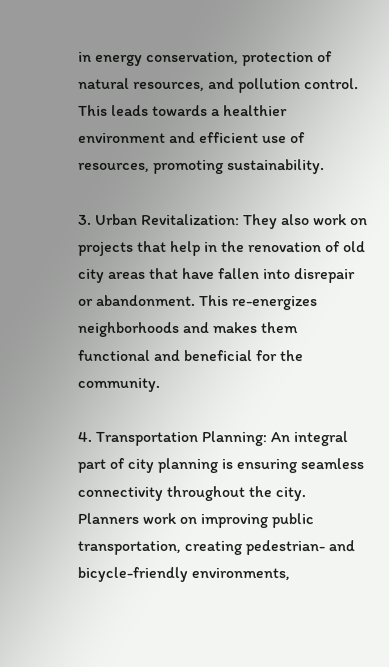in energy conservation, protection of natural resources, and pollution control. This leads towards a healthier environment and efficient use of resources, promoting sustainability.

3. Urban Revitalization: They also work on projects that help in the renovation of old city areas that have fallen into disrepair or abandonment. This re-energizes neighborhoods and makes them functional and beneficial for the community.

4. Transportation Planning: An integral part of city planning is ensuring seamless connectivity throughout the city. Planners work on improving public transportation, creating pedestrian- and bicycle-friendly environments,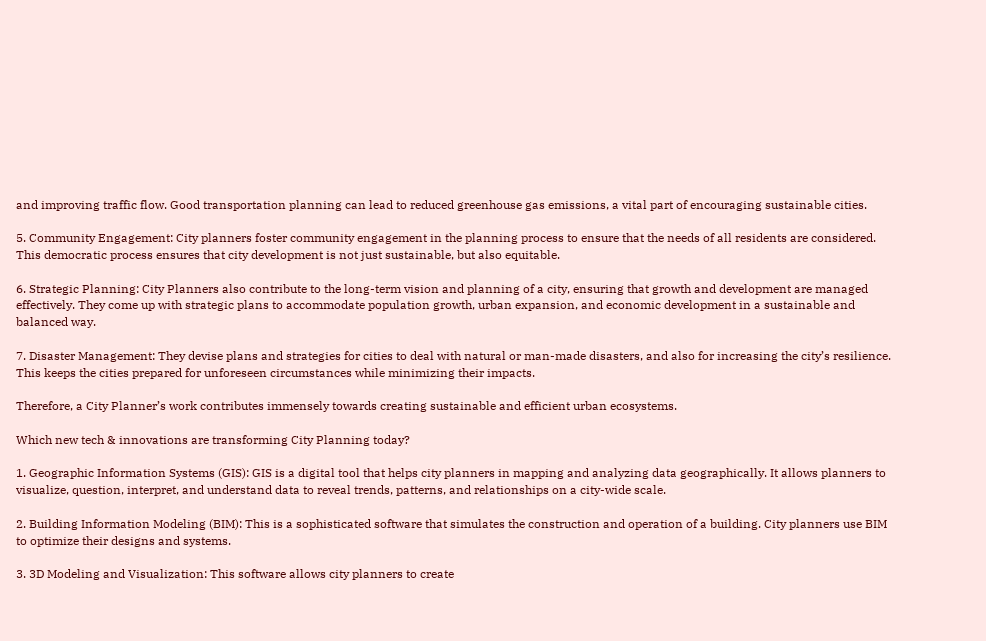and improving traffic flow. Good transportation planning can lead to reduced greenhouse gas emissions, a vital part of encouraging sustainable cities.

5. Community Engagement: City planners foster community engagement in the planning process to ensure that the needs of all residents are considered. This democratic process ensures that city development is not just sustainable, but also equitable.

6. Strategic Planning: City Planners also contribute to the long-term vision and planning of a city, ensuring that growth and development are managed effectively. They come up with strategic plans to accommodate population growth, urban expansion, and economic development in a sustainable and balanced way.

7. Disaster Management: They devise plans and strategies for cities to deal with natural or man-made disasters, and also for increasing the city’s resilience. This keeps the cities prepared for unforeseen circumstances while minimizing their impacts.

Therefore, a City Planner’s work contributes immensely towards creating sustainable and efficient urban ecosystems.

Which new tech & innovations are transforming City Planning today?

1. Geographic Information Systems (GIS): GIS is a digital tool that helps city planners in mapping and analyzing data geographically. It allows planners to visualize, question, interpret, and understand data to reveal trends, patterns, and relationships on a city-wide scale.

2. Building Information Modeling (BIM): This is a sophisticated software that simulates the construction and operation of a building. City planners use BIM to optimize their designs and systems.

3. 3D Modeling and Visualization: This software allows city planners to create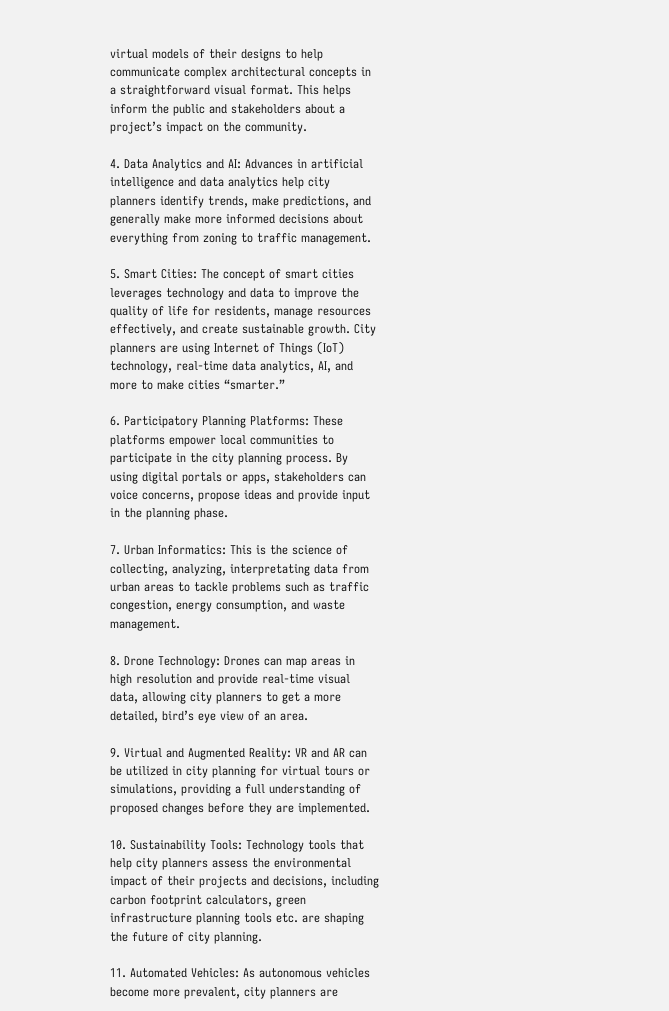virtual models of their designs to help communicate complex architectural concepts in a straightforward visual format. This helps inform the public and stakeholders about a project’s impact on the community.

4. Data Analytics and AI: Advances in artificial intelligence and data analytics help city planners identify trends, make predictions, and generally make more informed decisions about everything from zoning to traffic management.

5. Smart Cities: The concept of smart cities leverages technology and data to improve the quality of life for residents, manage resources effectively, and create sustainable growth. City planners are using Internet of Things (IoT) technology, real-time data analytics, AI, and more to make cities “smarter.”

6. Participatory Planning Platforms: These platforms empower local communities to participate in the city planning process. By using digital portals or apps, stakeholders can voice concerns, propose ideas and provide input in the planning phase.

7. Urban Informatics: This is the science of collecting, analyzing, interpretating data from urban areas to tackle problems such as traffic congestion, energy consumption, and waste management.

8. Drone Technology: Drones can map areas in high resolution and provide real-time visual data, allowing city planners to get a more detailed, bird’s eye view of an area.

9. Virtual and Augmented Reality: VR and AR can be utilized in city planning for virtual tours or simulations, providing a full understanding of proposed changes before they are implemented.

10. Sustainability Tools: Technology tools that help city planners assess the environmental impact of their projects and decisions, including carbon footprint calculators, green infrastructure planning tools etc. are shaping the future of city planning.

11. Automated Vehicles: As autonomous vehicles become more prevalent, city planners are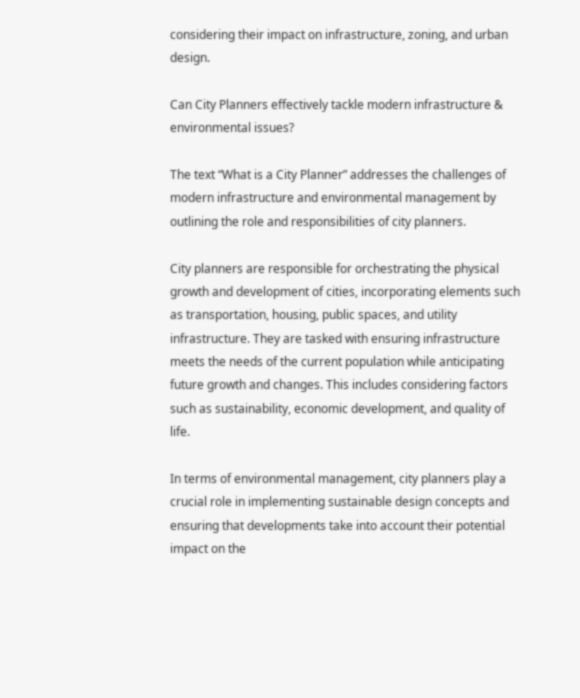considering their impact on infrastructure, zoning, and urban design.

Can City Planners effectively tackle modern infrastructure & environmental issues?

The text “What is a City Planner” addresses the challenges of modern infrastructure and environmental management by outlining the role and responsibilities of city planners.

City planners are responsible for orchestrating the physical growth and development of cities, incorporating elements such as transportation, housing, public spaces, and utility infrastructure. They are tasked with ensuring infrastructure meets the needs of the current population while anticipating future growth and changes. This includes considering factors such as sustainability, economic development, and quality of life.

In terms of environmental management, city planners play a crucial role in implementing sustainable design concepts and ensuring that developments take into account their potential impact on the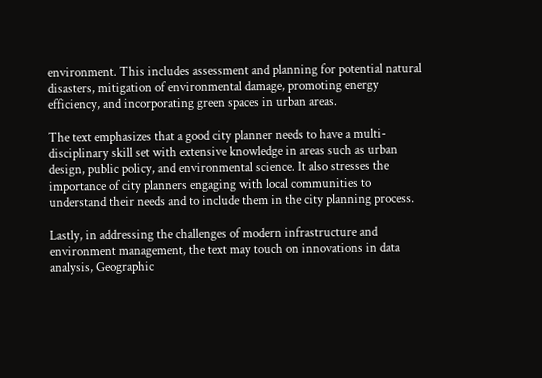environment. This includes assessment and planning for potential natural disasters, mitigation of environmental damage, promoting energy efficiency, and incorporating green spaces in urban areas.

The text emphasizes that a good city planner needs to have a multi-disciplinary skill set with extensive knowledge in areas such as urban design, public policy, and environmental science. It also stresses the importance of city planners engaging with local communities to understand their needs and to include them in the city planning process.

Lastly, in addressing the challenges of modern infrastructure and environment management, the text may touch on innovations in data analysis, Geographic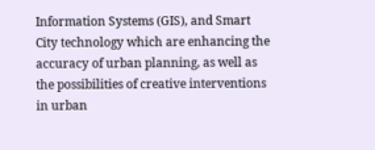Information Systems (GIS), and Smart City technology which are enhancing the accuracy of urban planning, as well as the possibilities of creative interventions in urban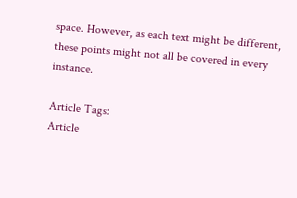space. However, as each text might be different, these points might not all be covered in every instance.

Article Tags:
Article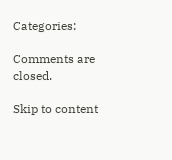Categories:

Comments are closed.

Skip to content